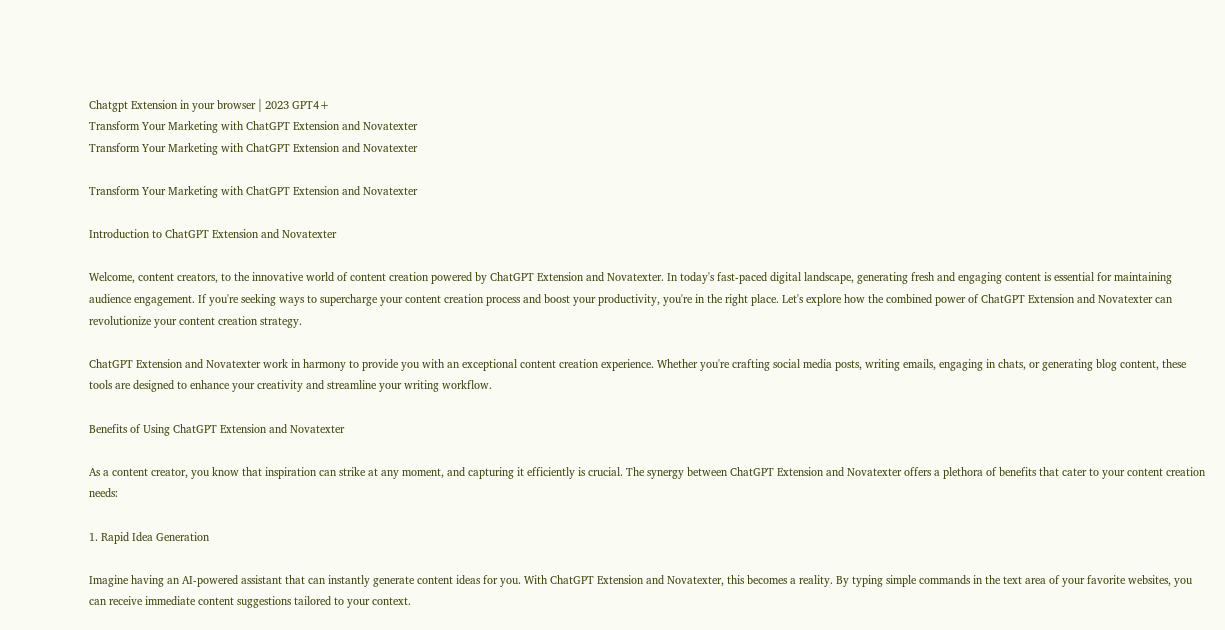Chatgpt Extension in your browser | 2023 GPT4+
Transform Your Marketing with ChatGPT Extension and Novatexter
Transform Your Marketing with ChatGPT Extension and Novatexter

Transform Your Marketing with ChatGPT Extension and Novatexter

Introduction to ChatGPT Extension and Novatexter

Welcome, content creators, to the innovative world of content creation powered by ChatGPT Extension and Novatexter. In today's fast-paced digital landscape, generating fresh and engaging content is essential for maintaining audience engagement. If you're seeking ways to supercharge your content creation process and boost your productivity, you're in the right place. Let's explore how the combined power of ChatGPT Extension and Novatexter can revolutionize your content creation strategy.

ChatGPT Extension and Novatexter work in harmony to provide you with an exceptional content creation experience. Whether you're crafting social media posts, writing emails, engaging in chats, or generating blog content, these tools are designed to enhance your creativity and streamline your writing workflow.

Benefits of Using ChatGPT Extension and Novatexter

As a content creator, you know that inspiration can strike at any moment, and capturing it efficiently is crucial. The synergy between ChatGPT Extension and Novatexter offers a plethora of benefits that cater to your content creation needs:

1. Rapid Idea Generation

Imagine having an AI-powered assistant that can instantly generate content ideas for you. With ChatGPT Extension and Novatexter, this becomes a reality. By typing simple commands in the text area of your favorite websites, you can receive immediate content suggestions tailored to your context.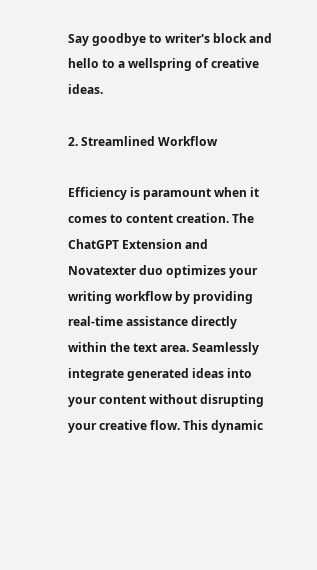Say goodbye to writer's block and hello to a wellspring of creative ideas.

2. Streamlined Workflow

Efficiency is paramount when it comes to content creation. The ChatGPT Extension and Novatexter duo optimizes your writing workflow by providing real-time assistance directly within the text area. Seamlessly integrate generated ideas into your content without disrupting your creative flow. This dynamic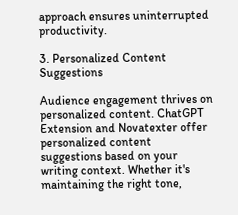approach ensures uninterrupted productivity.

3. Personalized Content Suggestions

Audience engagement thrives on personalized content. ChatGPT Extension and Novatexter offer personalized content suggestions based on your writing context. Whether it's maintaining the right tone,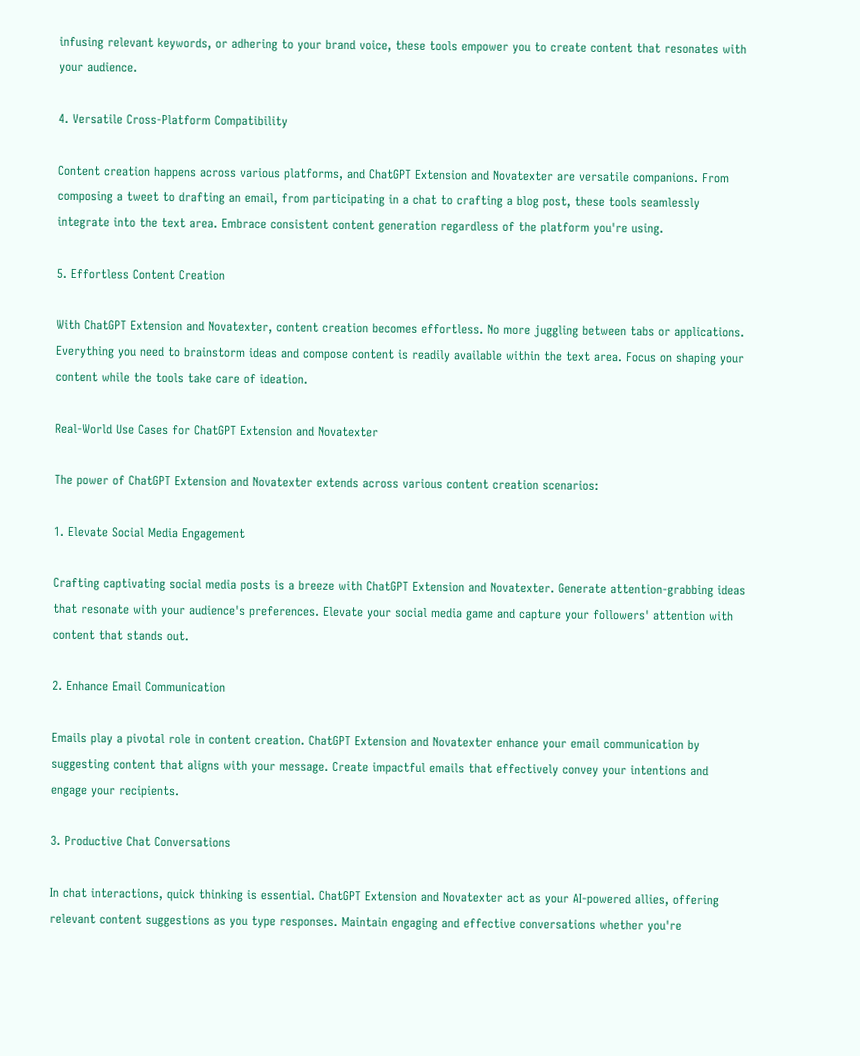infusing relevant keywords, or adhering to your brand voice, these tools empower you to create content that resonates with your audience.

4. Versatile Cross-Platform Compatibility

Content creation happens across various platforms, and ChatGPT Extension and Novatexter are versatile companions. From composing a tweet to drafting an email, from participating in a chat to crafting a blog post, these tools seamlessly integrate into the text area. Embrace consistent content generation regardless of the platform you're using.

5. Effortless Content Creation

With ChatGPT Extension and Novatexter, content creation becomes effortless. No more juggling between tabs or applications. Everything you need to brainstorm ideas and compose content is readily available within the text area. Focus on shaping your content while the tools take care of ideation.

Real-World Use Cases for ChatGPT Extension and Novatexter

The power of ChatGPT Extension and Novatexter extends across various content creation scenarios:

1. Elevate Social Media Engagement

Crafting captivating social media posts is a breeze with ChatGPT Extension and Novatexter. Generate attention-grabbing ideas that resonate with your audience's preferences. Elevate your social media game and capture your followers' attention with content that stands out.

2. Enhance Email Communication

Emails play a pivotal role in content creation. ChatGPT Extension and Novatexter enhance your email communication by suggesting content that aligns with your message. Create impactful emails that effectively convey your intentions and engage your recipients.

3. Productive Chat Conversations

In chat interactions, quick thinking is essential. ChatGPT Extension and Novatexter act as your AI-powered allies, offering relevant content suggestions as you type responses. Maintain engaging and effective conversations whether you're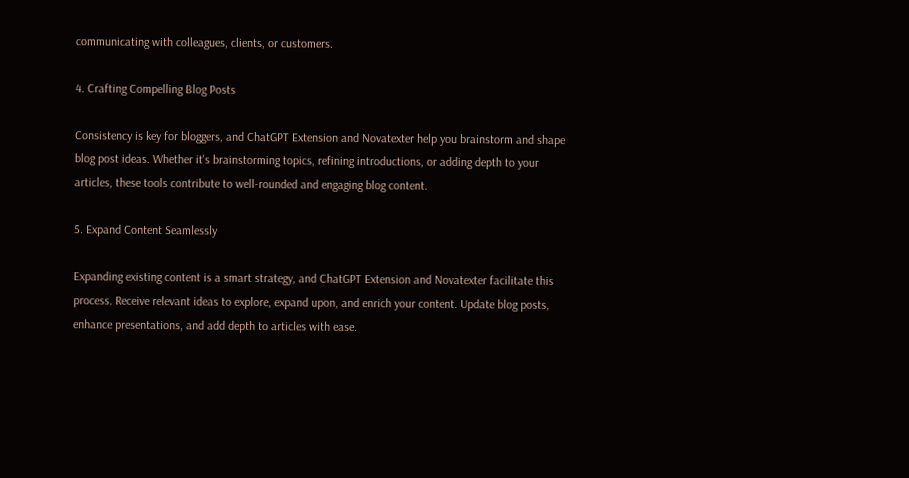communicating with colleagues, clients, or customers.

4. Crafting Compelling Blog Posts

Consistency is key for bloggers, and ChatGPT Extension and Novatexter help you brainstorm and shape blog post ideas. Whether it's brainstorming topics, refining introductions, or adding depth to your articles, these tools contribute to well-rounded and engaging blog content.

5. Expand Content Seamlessly

Expanding existing content is a smart strategy, and ChatGPT Extension and Novatexter facilitate this process. Receive relevant ideas to explore, expand upon, and enrich your content. Update blog posts, enhance presentations, and add depth to articles with ease.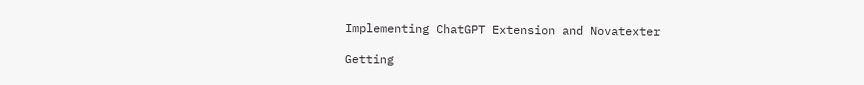Implementing ChatGPT Extension and Novatexter

Getting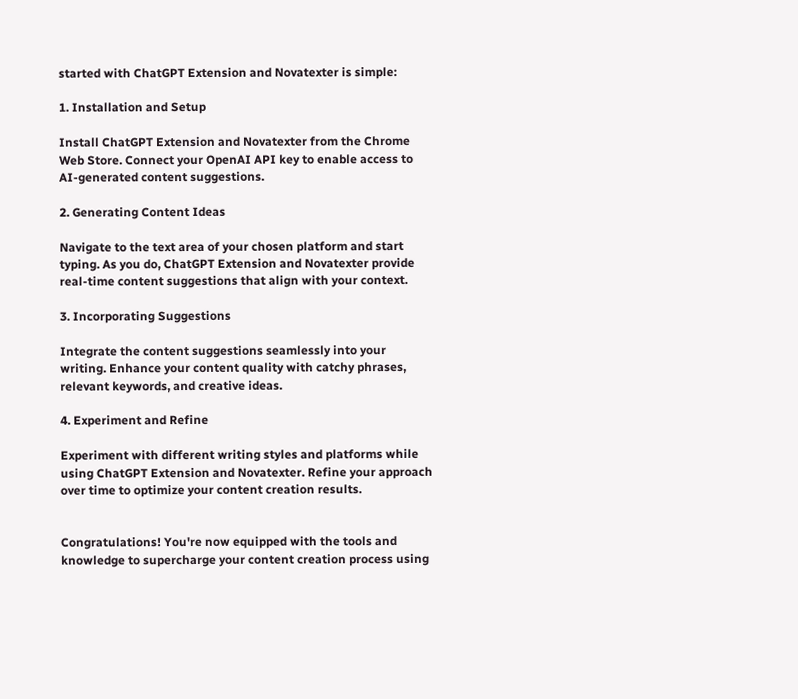started with ChatGPT Extension and Novatexter is simple:

1. Installation and Setup

Install ChatGPT Extension and Novatexter from the Chrome Web Store. Connect your OpenAI API key to enable access to AI-generated content suggestions.

2. Generating Content Ideas

Navigate to the text area of your chosen platform and start typing. As you do, ChatGPT Extension and Novatexter provide real-time content suggestions that align with your context.

3. Incorporating Suggestions

Integrate the content suggestions seamlessly into your writing. Enhance your content quality with catchy phrases, relevant keywords, and creative ideas.

4. Experiment and Refine

Experiment with different writing styles and platforms while using ChatGPT Extension and Novatexter. Refine your approach over time to optimize your content creation results.


Congratulations! You're now equipped with the tools and knowledge to supercharge your content creation process using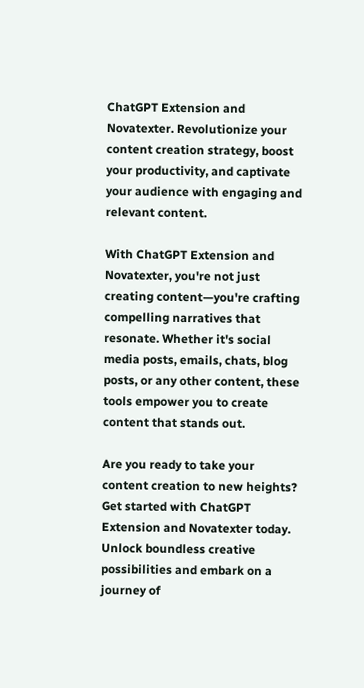ChatGPT Extension and Novatexter. Revolutionize your content creation strategy, boost your productivity, and captivate your audience with engaging and relevant content.

With ChatGPT Extension and Novatexter, you're not just creating content—you're crafting compelling narratives that resonate. Whether it's social media posts, emails, chats, blog posts, or any other content, these tools empower you to create content that stands out.

Are you ready to take your content creation to new heights? Get started with ChatGPT Extension and Novatexter today. Unlock boundless creative possibilities and embark on a journey of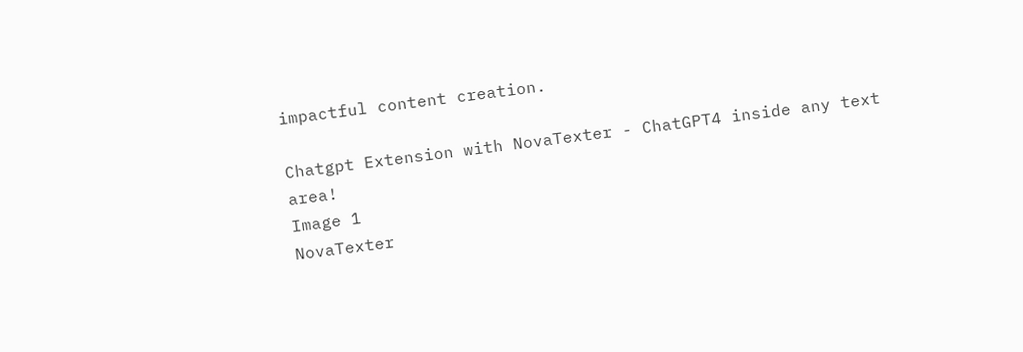impactful content creation.

Chatgpt Extension with NovaTexter - ChatGPT4 inside any text area!
Image 1
NovaTexter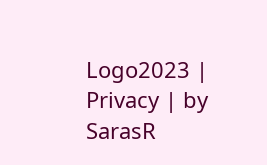Logo2023 | Privacy | by SarasR